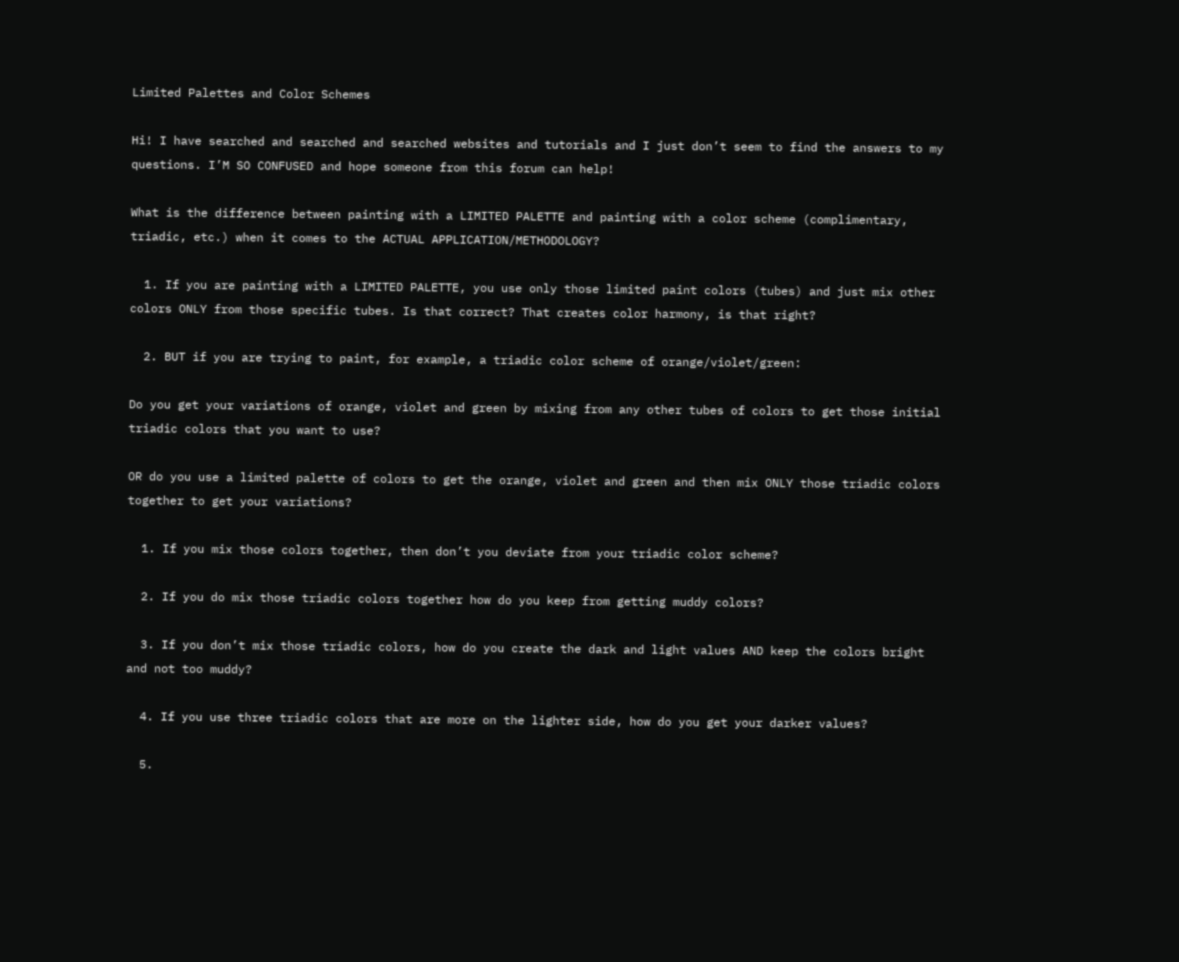Limited Palettes and Color Schemes

Hi! I have searched and searched and searched websites and tutorials and I just don’t seem to find the answers to my questions. I’M SO CONFUSED and hope someone from this forum can help!

What is the difference between painting with a LIMITED PALETTE and painting with a color scheme (complimentary, triadic, etc.) when it comes to the ACTUAL APPLICATION/METHODOLOGY?

  1. If you are painting with a LIMITED PALETTE, you use only those limited paint colors (tubes) and just mix other colors ONLY from those specific tubes. Is that correct? That creates color harmony, is that right?

  2. BUT if you are trying to paint, for example, a triadic color scheme of orange/violet/green:

Do you get your variations of orange, violet and green by mixing from any other tubes of colors to get those initial triadic colors that you want to use?

OR do you use a limited palette of colors to get the orange, violet and green and then mix ONLY those triadic colors together to get your variations?

  1. If you mix those colors together, then don’t you deviate from your triadic color scheme?

  2. If you do mix those triadic colors together how do you keep from getting muddy colors?

  3. If you don’t mix those triadic colors, how do you create the dark and light values AND keep the colors bright and not too muddy?

  4. If you use three triadic colors that are more on the lighter side, how do you get your darker values?

  5.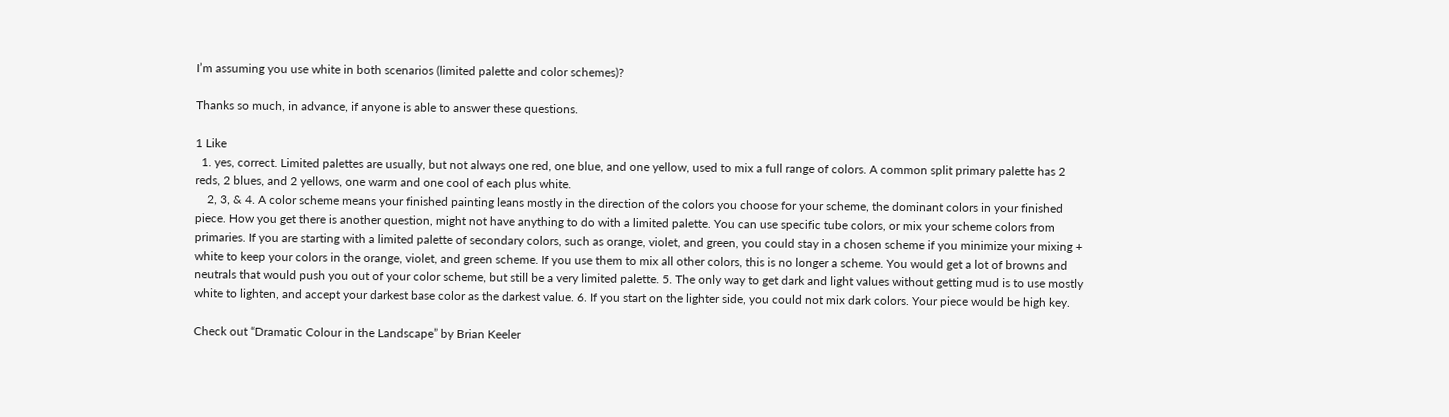I’m assuming you use white in both scenarios (limited palette and color schemes)?

Thanks so much, in advance, if anyone is able to answer these questions.

1 Like
  1. yes, correct. Limited palettes are usually, but not always one red, one blue, and one yellow, used to mix a full range of colors. A common split primary palette has 2 reds, 2 blues, and 2 yellows, one warm and one cool of each plus white.
    2, 3, & 4. A color scheme means your finished painting leans mostly in the direction of the colors you choose for your scheme, the dominant colors in your finished piece. How you get there is another question, might not have anything to do with a limited palette. You can use specific tube colors, or mix your scheme colors from primaries. If you are starting with a limited palette of secondary colors, such as orange, violet, and green, you could stay in a chosen scheme if you minimize your mixing + white to keep your colors in the orange, violet, and green scheme. If you use them to mix all other colors, this is no longer a scheme. You would get a lot of browns and neutrals that would push you out of your color scheme, but still be a very limited palette. 5. The only way to get dark and light values without getting mud is to use mostly white to lighten, and accept your darkest base color as the darkest value. 6. If you start on the lighter side, you could not mix dark colors. Your piece would be high key.

Check out “Dramatic Colour in the Landscape” by Brian Keeler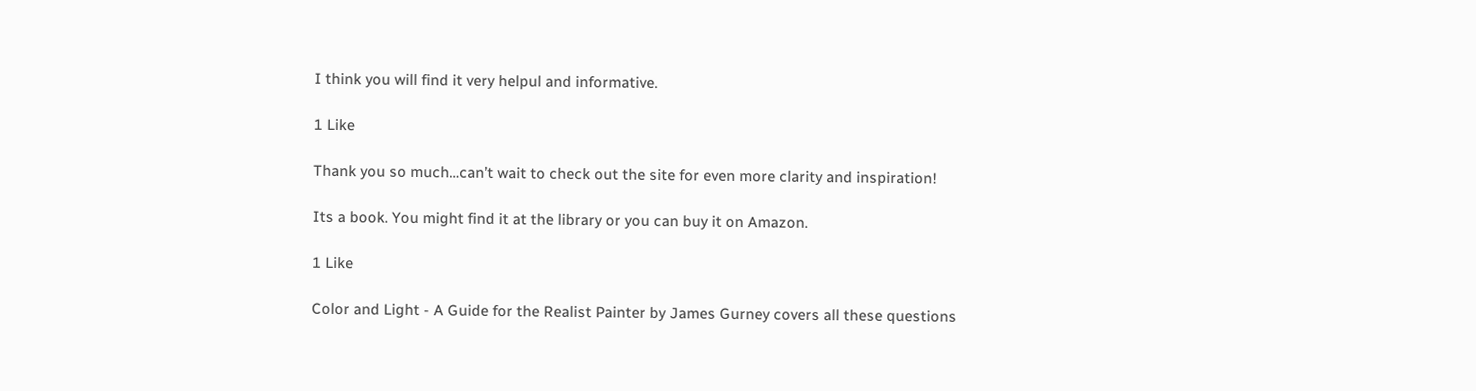I think you will find it very helpul and informative.

1 Like

Thank you so much…can’t wait to check out the site for even more clarity and inspiration!

Its a book. You might find it at the library or you can buy it on Amazon.

1 Like

Color and Light - A Guide for the Realist Painter by James Gurney covers all these questions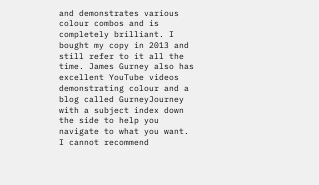and demonstrates various colour combos and is completely brilliant. I bought my copy in 2013 and still refer to it all the time. James Gurney also has excellent YouTube videos demonstrating colour and a blog called GurneyJourney with a subject index down the side to help you navigate to what you want.
I cannot recommend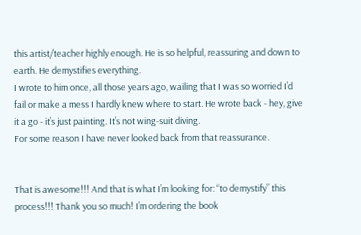this artist/teacher highly enough. He is so helpful, reassuring and down to earth. He demystifies everything.
I wrote to him once, all those years ago, wailing that I was so worried I’d fail or make a mess I hardly knew where to start. He wrote back - hey, give it a go - it’s just painting. It’s not wing-suit diving.
For some reason I have never looked back from that reassurance.


That is awesome!!! And that is what I’m looking for: “to demystify” this process!!! Thank you so much! I’m ordering the book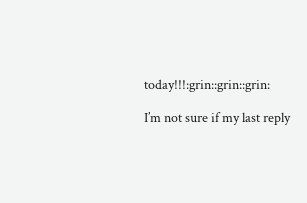today!!!:grin::grin::grin:

I’m not sure if my last reply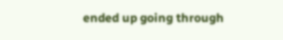ended up going through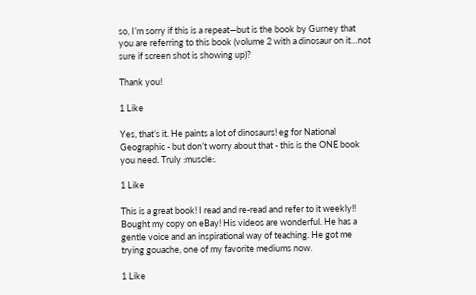so, I’m sorry if this is a repeat—but is the book by Gurney that you are referring to this book (volume 2 with a dinosaur on it…not sure if screen shot is showing up)?

Thank you!

1 Like

Yes, that’s it. He paints a lot of dinosaurs! eg for National Geographic - but don’t worry about that - this is the ONE book you need. Truly :muscle:.

1 Like

This is a great book! I read and re-read and refer to it weekly!! Bought my copy on eBay! His videos are wonderful. He has a gentle voice and an inspirational way of teaching. He got me trying gouache, one of my favorite mediums now.

1 Like